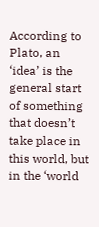According to Plato, an ‘idea’ is the general start of something that doesn’t take place in this world, but in the ‘world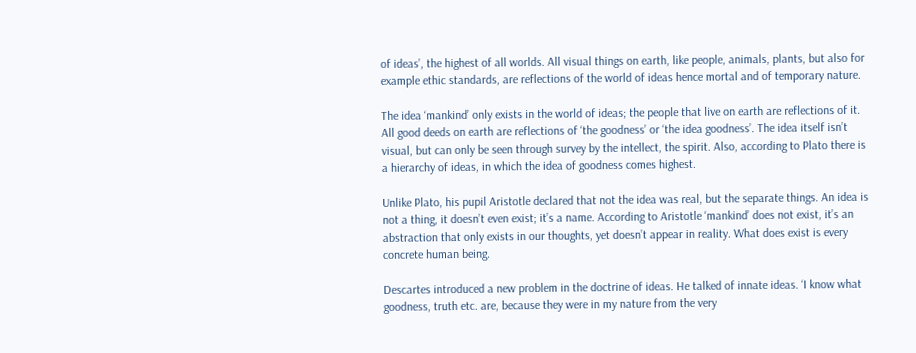of ideas’, the highest of all worlds. All visual things on earth, like people, animals, plants, but also for example ethic standards, are reflections of the world of ideas hence mortal and of temporary nature.

The idea ‘mankind’ only exists in the world of ideas; the people that live on earth are reflections of it. All good deeds on earth are reflections of ‘the goodness’ or ‘the idea goodness’. The idea itself isn’t visual, but can only be seen through survey by the intellect, the spirit. Also, according to Plato there is a hierarchy of ideas, in which the idea of goodness comes highest.

Unlike Plato, his pupil Aristotle declared that not the idea was real, but the separate things. An idea is not a thing, it doesn’t even exist; it’s a name. According to Aristotle ‘mankind’ does not exist, it’s an abstraction that only exists in our thoughts, yet doesn’t appear in reality. What does exist is every concrete human being.

Descartes introduced a new problem in the doctrine of ideas. He talked of innate ideas. ‘I know what goodness, truth etc. are, because they were in my nature from the very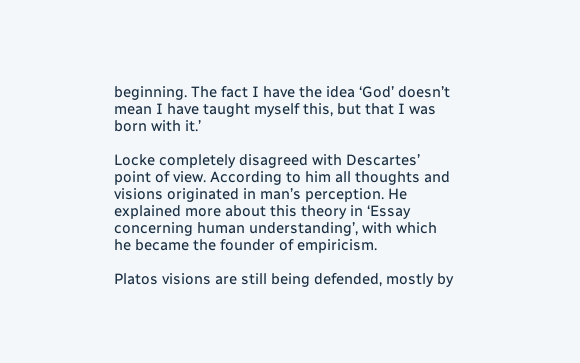beginning. The fact I have the idea ‘God’ doesn’t mean I have taught myself this, but that I was born with it.’

Locke completely disagreed with Descartes’ point of view. According to him all thoughts and visions originated in man’s perception. He explained more about this theory in ‘Essay concerning human understanding’, with which he became the founder of empiricism.

Platos visions are still being defended, mostly by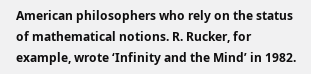American philosophers who rely on the status of mathematical notions. R. Rucker, for example, wrote ‘Infinity and the Mind’ in 1982.